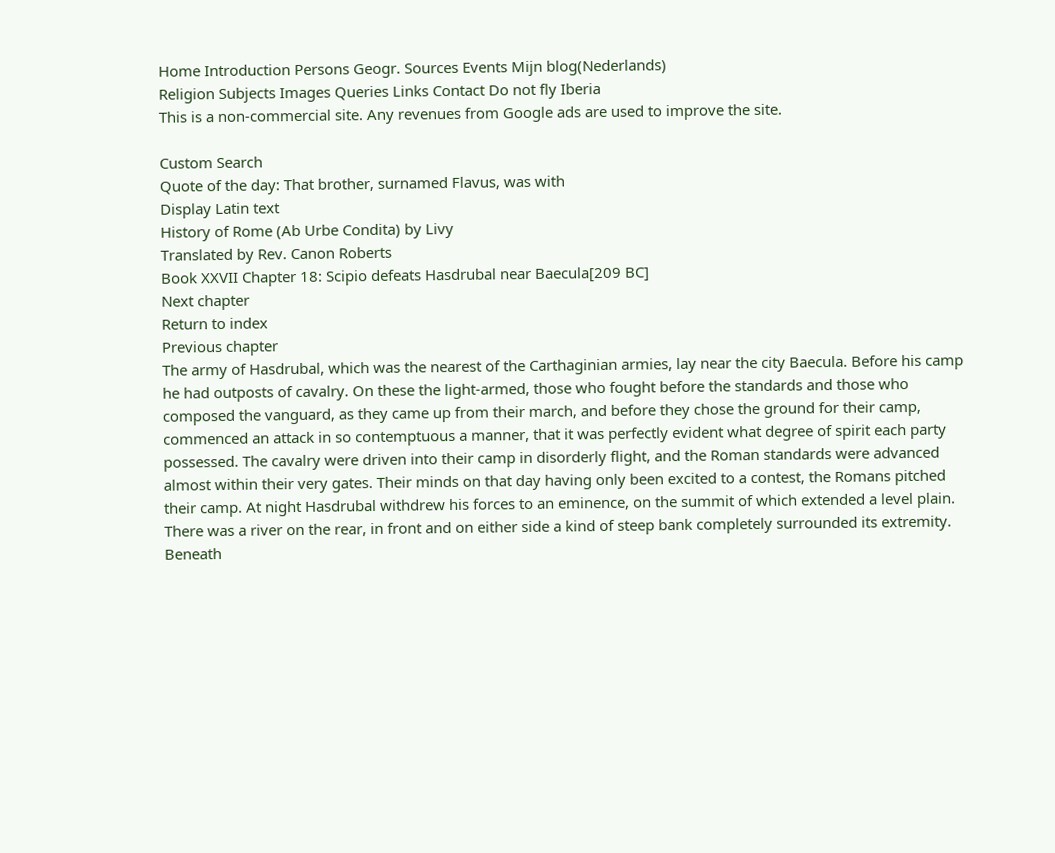Home Introduction Persons Geogr. Sources Events Mijn blog(Nederlands)
Religion Subjects Images Queries Links Contact Do not fly Iberia
This is a non-commercial site. Any revenues from Google ads are used to improve the site.

Custom Search
Quote of the day: That brother, surnamed Flavus, was with
Display Latin text
History of Rome (Ab Urbe Condita) by Livy
Translated by Rev. Canon Roberts
Book XXVII Chapter 18: Scipio defeats Hasdrubal near Baecula[209 BC]
Next chapter
Return to index
Previous chapter
The army of Hasdrubal, which was the nearest of the Carthaginian armies, lay near the city Baecula. Before his camp he had outposts of cavalry. On these the light-armed, those who fought before the standards and those who composed the vanguard, as they came up from their march, and before they chose the ground for their camp, commenced an attack in so contemptuous a manner, that it was perfectly evident what degree of spirit each party possessed. The cavalry were driven into their camp in disorderly flight, and the Roman standards were advanced almost within their very gates. Their minds on that day having only been excited to a contest, the Romans pitched their camp. At night Hasdrubal withdrew his forces to an eminence, on the summit of which extended a level plain. There was a river on the rear, in front and on either side a kind of steep bank completely surrounded its extremity. Beneath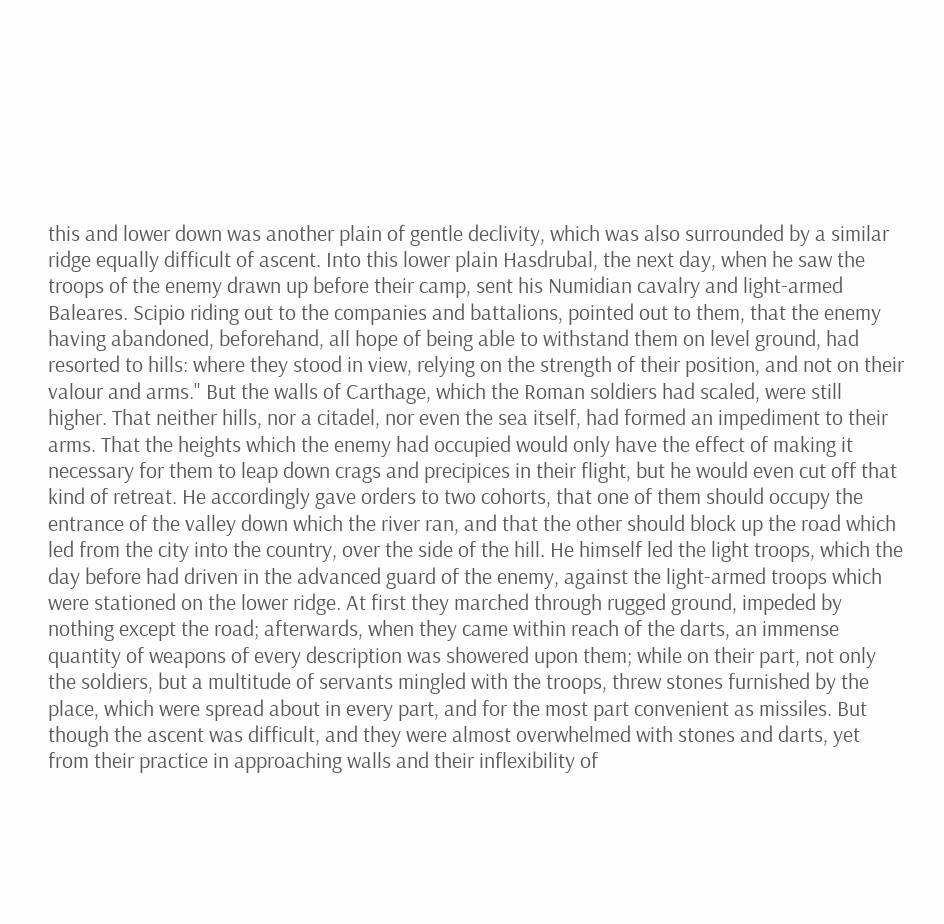this and lower down was another plain of gentle declivity, which was also surrounded by a similar ridge equally difficult of ascent. Into this lower plain Hasdrubal, the next day, when he saw the troops of the enemy drawn up before their camp, sent his Numidian cavalry and light-armed Baleares. Scipio riding out to the companies and battalions, pointed out to them, that the enemy having abandoned, beforehand, all hope of being able to withstand them on level ground, had resorted to hills: where they stood in view, relying on the strength of their position, and not on their valour and arms." But the walls of Carthage, which the Roman soldiers had scaled, were still higher. That neither hills, nor a citadel, nor even the sea itself, had formed an impediment to their arms. That the heights which the enemy had occupied would only have the effect of making it necessary for them to leap down crags and precipices in their flight, but he would even cut off that kind of retreat. He accordingly gave orders to two cohorts, that one of them should occupy the entrance of the valley down which the river ran, and that the other should block up the road which led from the city into the country, over the side of the hill. He himself led the light troops, which the day before had driven in the advanced guard of the enemy, against the light-armed troops which were stationed on the lower ridge. At first they marched through rugged ground, impeded by nothing except the road; afterwards, when they came within reach of the darts, an immense quantity of weapons of every description was showered upon them; while on their part, not only the soldiers, but a multitude of servants mingled with the troops, threw stones furnished by the place, which were spread about in every part, and for the most part convenient as missiles. But though the ascent was difficult, and they were almost overwhelmed with stones and darts, yet from their practice in approaching walls and their inflexibility of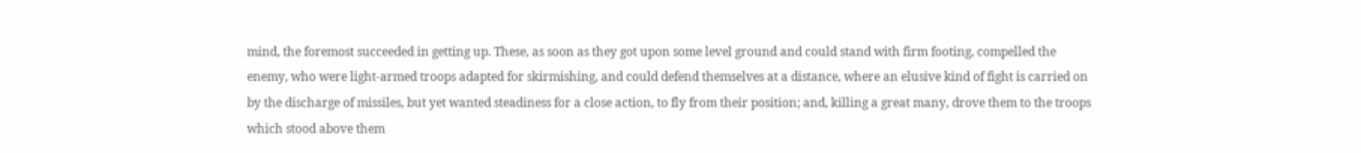mind, the foremost succeeded in getting up. These, as soon as they got upon some level ground and could stand with firm footing, compelled the enemy, who were light-armed troops adapted for skirmishing, and could defend themselves at a distance, where an elusive kind of fight is carried on by the discharge of missiles, but yet wanted steadiness for a close action, to fly from their position; and, killing a great many, drove them to the troops which stood above them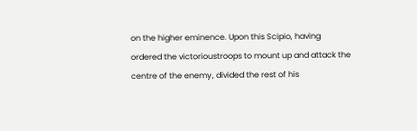on the higher eminence. Upon this Scipio, having ordered the victorioustroops to mount up and attack the centre of the enemy, divided the rest of his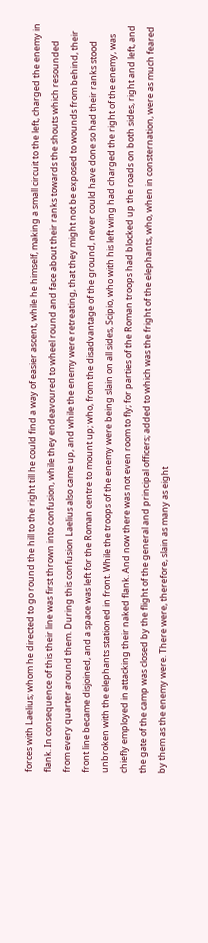forces with Laelius; whom he directed to go round the hill to the right till he could find a way of easier ascent, while he himself, making a small circuit to the left, charged the enemy in flank. In consequence of this their line was first thrown into confusion, while they endeavoured to wheel round and face about their ranks towards the shouts which resounded from every quarter around them. During this confusion Laelius also came up, and while the enemy were retreating, that they might not be exposed to wounds from behind, their front line became disjoined, and a space was left for the Roman centre to mount up; who, from the disadvantage of the ground, never could have done so had their ranks stood unbroken with the elephants stationed in front. While the troops of the enemy were being slain on all sides, Scipio, who with his left wing had charged the right of the enemy, was chiefly employed in attacking their naked flank. And now there was not even room to fly; for parties of the Roman troops had blocked up the roads on both sides, right and left, and the gate of the camp was closed by the flight of the general and principal officers; added to which was the fright of the elephants, who, when in consternation, were as much feared by them as the enemy were. There were, therefore, slain as many as eight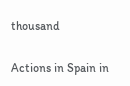thousand

Actions in Spain in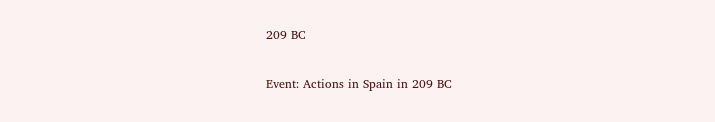209 BC

Event: Actions in Spain in 209 BC